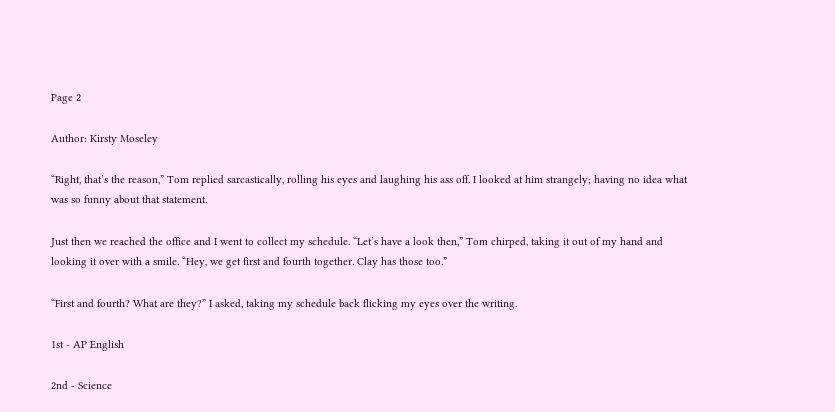Page 2

Author: Kirsty Moseley

“Right, that’s the reason,” Tom replied sarcastically, rolling his eyes and laughing his ass off. I looked at him strangely; having no idea what was so funny about that statement.

Just then we reached the office and I went to collect my schedule. “Let’s have a look then,” Tom chirped, taking it out of my hand and looking it over with a smile. “Hey, we get first and fourth together. Clay has those too.”

“First and fourth? What are they?” I asked, taking my schedule back flicking my eyes over the writing.

1st - AP English

2nd - Science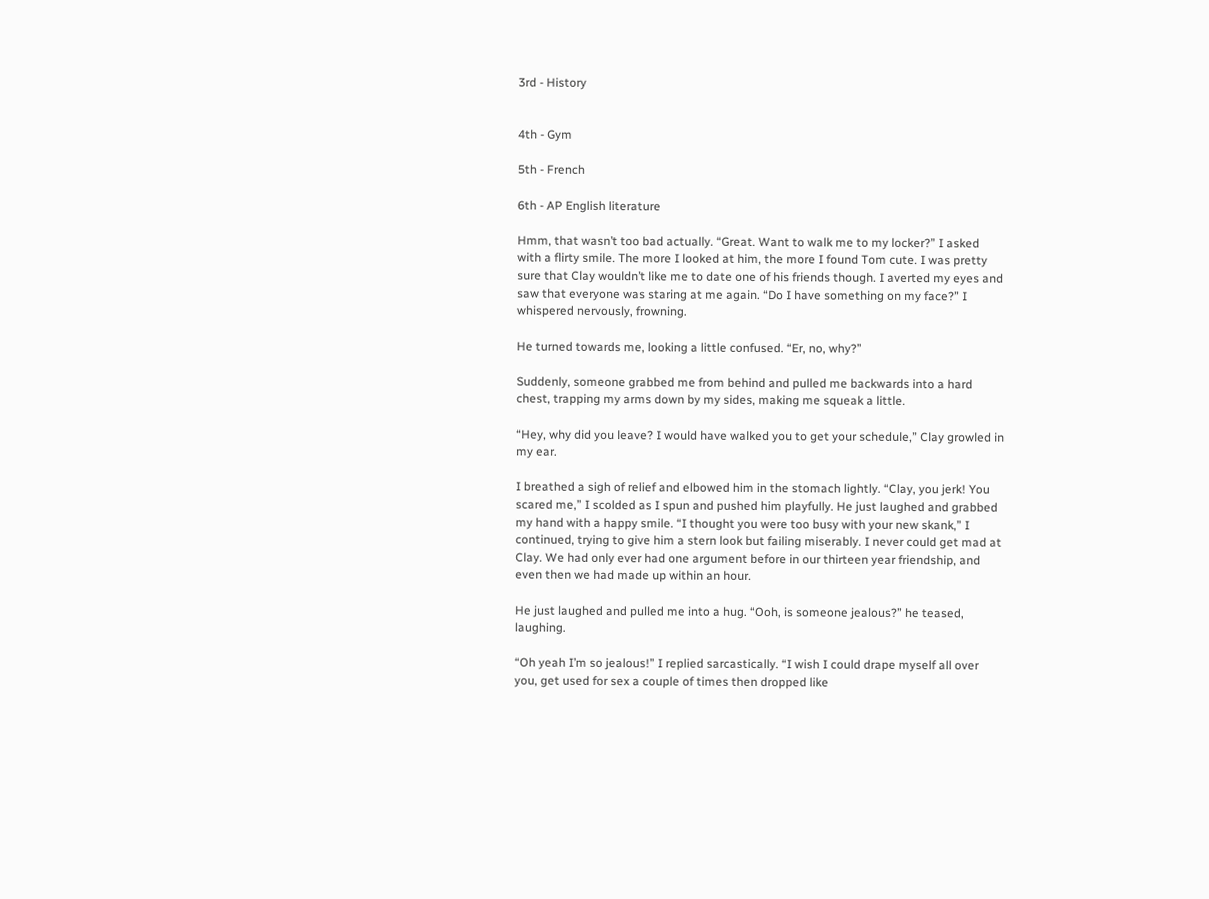3rd - History


4th - Gym

5th - French

6th - AP English literature

Hmm, that wasn’t too bad actually. “Great. Want to walk me to my locker?” I asked with a flirty smile. The more I looked at him, the more I found Tom cute. I was pretty sure that Clay wouldn’t like me to date one of his friends though. I averted my eyes and saw that everyone was staring at me again. “Do I have something on my face?” I whispered nervously, frowning.

He turned towards me, looking a little confused. “Er, no, why?”

Suddenly, someone grabbed me from behind and pulled me backwards into a hard chest, trapping my arms down by my sides, making me squeak a little.

“Hey, why did you leave? I would have walked you to get your schedule,” Clay growled in my ear.

I breathed a sigh of relief and elbowed him in the stomach lightly. “Clay, you jerk! You scared me,” I scolded as I spun and pushed him playfully. He just laughed and grabbed my hand with a happy smile. “I thought you were too busy with your new skank,” I continued, trying to give him a stern look but failing miserably. I never could get mad at Clay. We had only ever had one argument before in our thirteen year friendship, and even then we had made up within an hour.

He just laughed and pulled me into a hug. “Ooh, is someone jealous?” he teased, laughing.

“Oh yeah I’m so jealous!” I replied sarcastically. “I wish I could drape myself all over you, get used for sex a couple of times then dropped like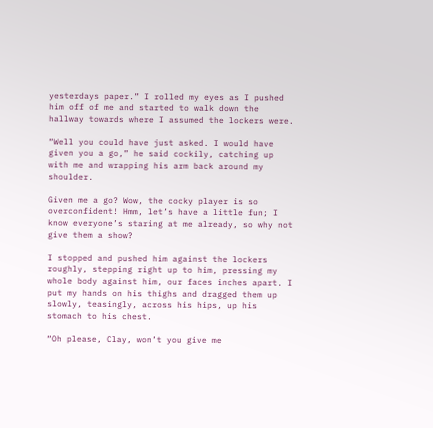yesterdays paper.” I rolled my eyes as I pushed him off of me and started to walk down the hallway towards where I assumed the lockers were.

“Well you could have just asked. I would have given you a go,” he said cockily, catching up with me and wrapping his arm back around my shoulder.

Given me a go? Wow, the cocky player is so overconfident! Hmm, let’s have a little fun; I know everyone’s staring at me already, so why not give them a show?

I stopped and pushed him against the lockers roughly, stepping right up to him, pressing my whole body against him, our faces inches apart. I put my hands on his thighs and dragged them up slowly, teasingly, across his hips, up his stomach to his chest.

“Oh please, Clay, won’t you give me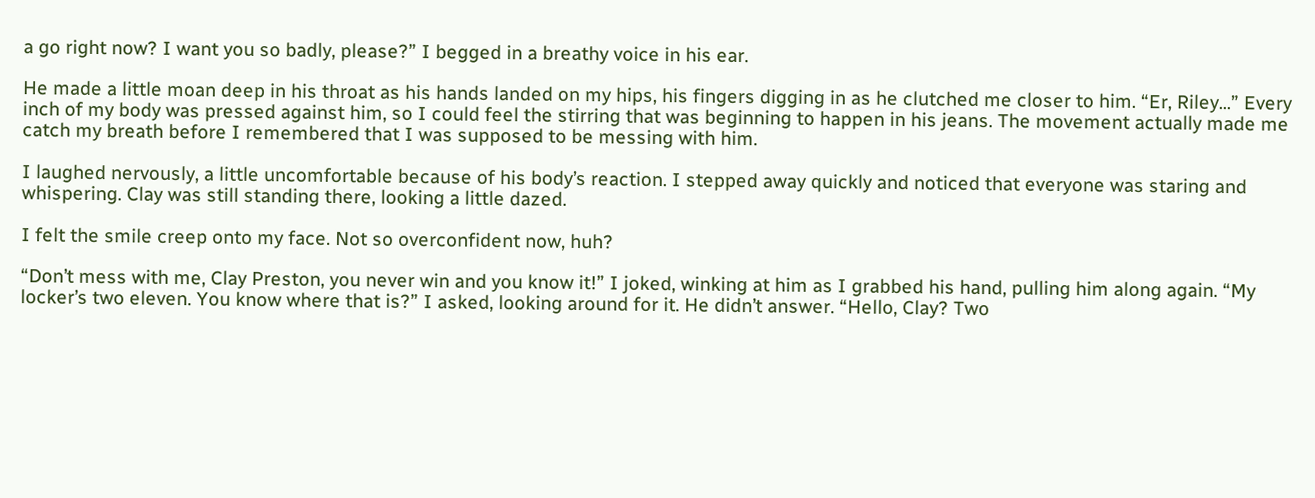a go right now? I want you so badly, please?” I begged in a breathy voice in his ear.

He made a little moan deep in his throat as his hands landed on my hips, his fingers digging in as he clutched me closer to him. “Er, Riley...” Every inch of my body was pressed against him, so I could feel the stirring that was beginning to happen in his jeans. The movement actually made me catch my breath before I remembered that I was supposed to be messing with him.

I laughed nervously, a little uncomfortable because of his body’s reaction. I stepped away quickly and noticed that everyone was staring and whispering. Clay was still standing there, looking a little dazed.

I felt the smile creep onto my face. Not so overconfident now, huh?

“Don’t mess with me, Clay Preston, you never win and you know it!” I joked, winking at him as I grabbed his hand, pulling him along again. “My locker’s two eleven. You know where that is?” I asked, looking around for it. He didn’t answer. “Hello, Clay? Two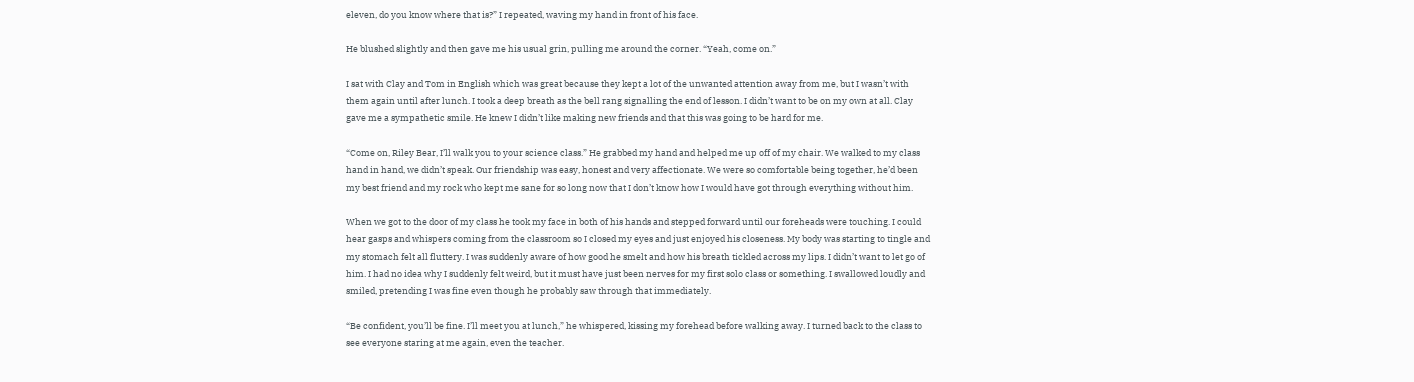eleven, do you know where that is?” I repeated, waving my hand in front of his face.

He blushed slightly and then gave me his usual grin, pulling me around the corner. “Yeah, come on.”

I sat with Clay and Tom in English which was great because they kept a lot of the unwanted attention away from me, but I wasn’t with them again until after lunch. I took a deep breath as the bell rang signalling the end of lesson. I didn’t want to be on my own at all. Clay gave me a sympathetic smile. He knew I didn’t like making new friends and that this was going to be hard for me.

“Come on, Riley Bear, I’ll walk you to your science class.” He grabbed my hand and helped me up off of my chair. We walked to my class hand in hand, we didn’t speak. Our friendship was easy, honest and very affectionate. We were so comfortable being together, he’d been my best friend and my rock who kept me sane for so long now that I don’t know how I would have got through everything without him.

When we got to the door of my class he took my face in both of his hands and stepped forward until our foreheads were touching. I could hear gasps and whispers coming from the classroom so I closed my eyes and just enjoyed his closeness. My body was starting to tingle and my stomach felt all fluttery. I was suddenly aware of how good he smelt and how his breath tickled across my lips. I didn’t want to let go of him. I had no idea why I suddenly felt weird, but it must have just been nerves for my first solo class or something. I swallowed loudly and smiled, pretending I was fine even though he probably saw through that immediately.

“Be confident, you’ll be fine. I’ll meet you at lunch,” he whispered, kissing my forehead before walking away. I turned back to the class to see everyone staring at me again, even the teacher.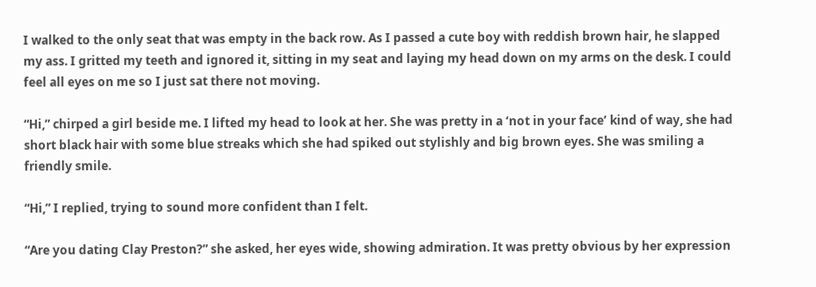I walked to the only seat that was empty in the back row. As I passed a cute boy with reddish brown hair, he slapped my ass. I gritted my teeth and ignored it, sitting in my seat and laying my head down on my arms on the desk. I could feel all eyes on me so I just sat there not moving.

“Hi,” chirped a girl beside me. I lifted my head to look at her. She was pretty in a ‘not in your face’ kind of way, she had short black hair with some blue streaks which she had spiked out stylishly and big brown eyes. She was smiling a friendly smile.

“Hi,” I replied, trying to sound more confident than I felt.

“Are you dating Clay Preston?” she asked, her eyes wide, showing admiration. It was pretty obvious by her expression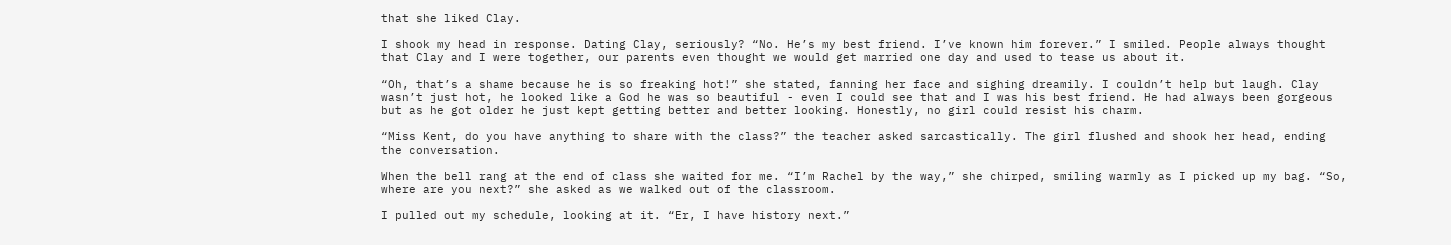that she liked Clay.

I shook my head in response. Dating Clay, seriously? “No. He’s my best friend. I’ve known him forever.” I smiled. People always thought that Clay and I were together, our parents even thought we would get married one day and used to tease us about it.

“Oh, that’s a shame because he is so freaking hot!” she stated, fanning her face and sighing dreamily. I couldn’t help but laugh. Clay wasn’t just hot, he looked like a God he was so beautiful - even I could see that and I was his best friend. He had always been gorgeous but as he got older he just kept getting better and better looking. Honestly, no girl could resist his charm.

“Miss Kent, do you have anything to share with the class?” the teacher asked sarcastically. The girl flushed and shook her head, ending the conversation.

When the bell rang at the end of class she waited for me. “I’m Rachel by the way,” she chirped, smiling warmly as I picked up my bag. “So, where are you next?” she asked as we walked out of the classroom.

I pulled out my schedule, looking at it. “Er, I have history next.”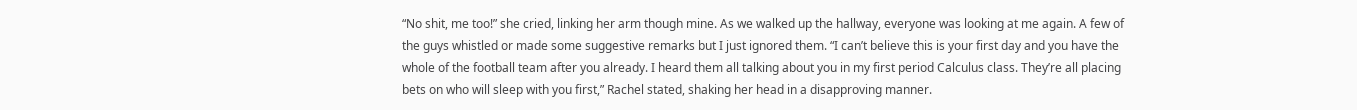“No shit, me too!” she cried, linking her arm though mine. As we walked up the hallway, everyone was looking at me again. A few of the guys whistled or made some suggestive remarks but I just ignored them. “I can’t believe this is your first day and you have the whole of the football team after you already. I heard them all talking about you in my first period Calculus class. They’re all placing bets on who will sleep with you first,” Rachel stated, shaking her head in a disapproving manner.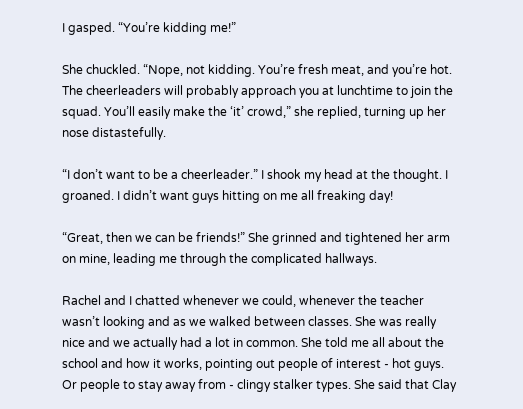I gasped. “You’re kidding me!”

She chuckled. “Nope, not kidding. You’re fresh meat, and you’re hot. The cheerleaders will probably approach you at lunchtime to join the squad. You’ll easily make the ‘it’ crowd,” she replied, turning up her nose distastefully.

“I don’t want to be a cheerleader.” I shook my head at the thought. I groaned. I didn’t want guys hitting on me all freaking day!

“Great, then we can be friends!” She grinned and tightened her arm on mine, leading me through the complicated hallways.

Rachel and I chatted whenever we could, whenever the teacher wasn’t looking and as we walked between classes. She was really nice and we actually had a lot in common. She told me all about the school and how it works, pointing out people of interest - hot guys. Or people to stay away from - clingy stalker types. She said that Clay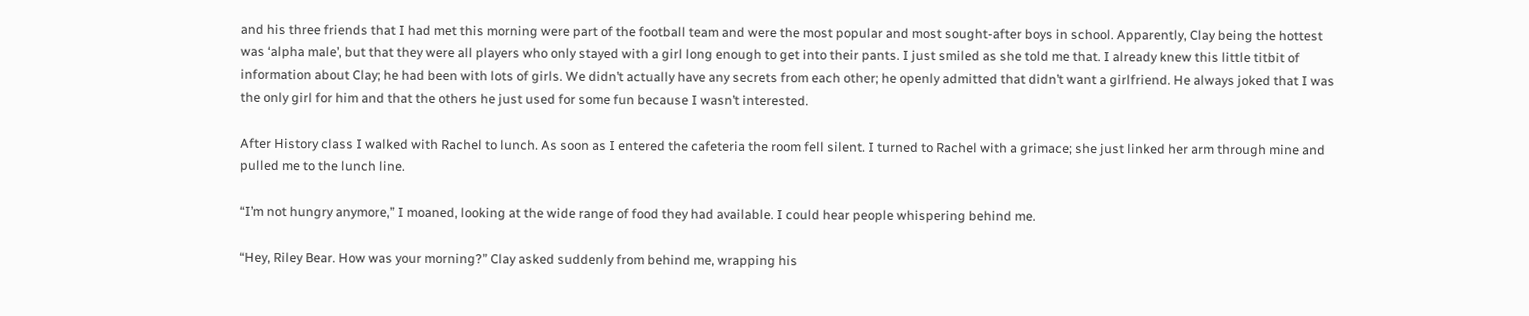and his three friends that I had met this morning were part of the football team and were the most popular and most sought-after boys in school. Apparently, Clay being the hottest was ‘alpha male’, but that they were all players who only stayed with a girl long enough to get into their pants. I just smiled as she told me that. I already knew this little titbit of information about Clay; he had been with lots of girls. We didn’t actually have any secrets from each other; he openly admitted that didn’t want a girlfriend. He always joked that I was the only girl for him and that the others he just used for some fun because I wasn’t interested.

After History class I walked with Rachel to lunch. As soon as I entered the cafeteria the room fell silent. I turned to Rachel with a grimace; she just linked her arm through mine and pulled me to the lunch line.

“I’m not hungry anymore,” I moaned, looking at the wide range of food they had available. I could hear people whispering behind me.

“Hey, Riley Bear. How was your morning?” Clay asked suddenly from behind me, wrapping his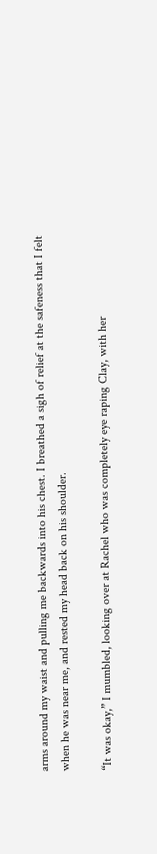arms around my waist and pulling me backwards into his chest. I breathed a sigh of relief at the safeness that I felt when he was near me, and rested my head back on his shoulder.

“It was okay,” I mumbled, looking over at Rachel who was completely eye raping Clay, with her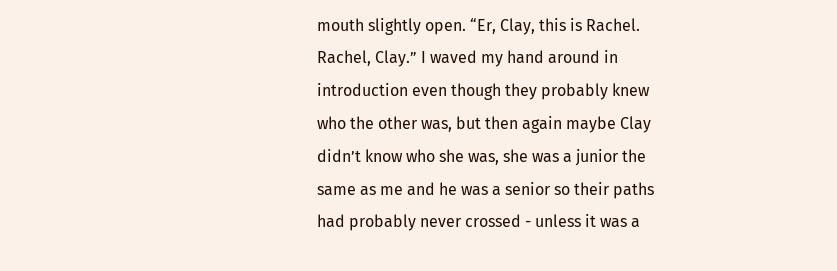mouth slightly open. “Er, Clay, this is Rachel. Rachel, Clay.” I waved my hand around in introduction even though they probably knew who the other was, but then again maybe Clay didn’t know who she was, she was a junior the same as me and he was a senior so their paths had probably never crossed - unless it was a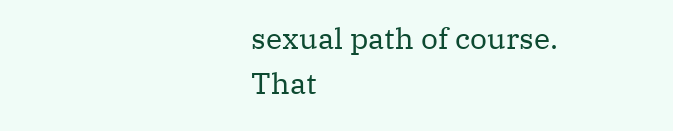sexual path of course. That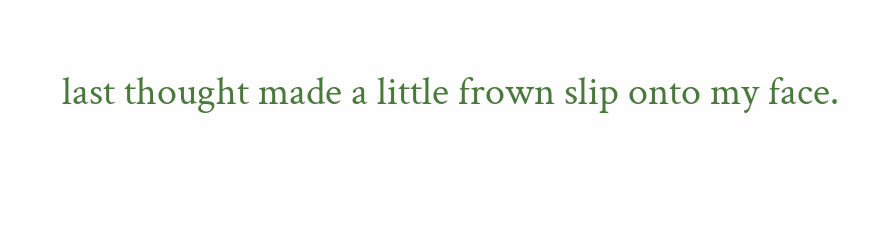last thought made a little frown slip onto my face.